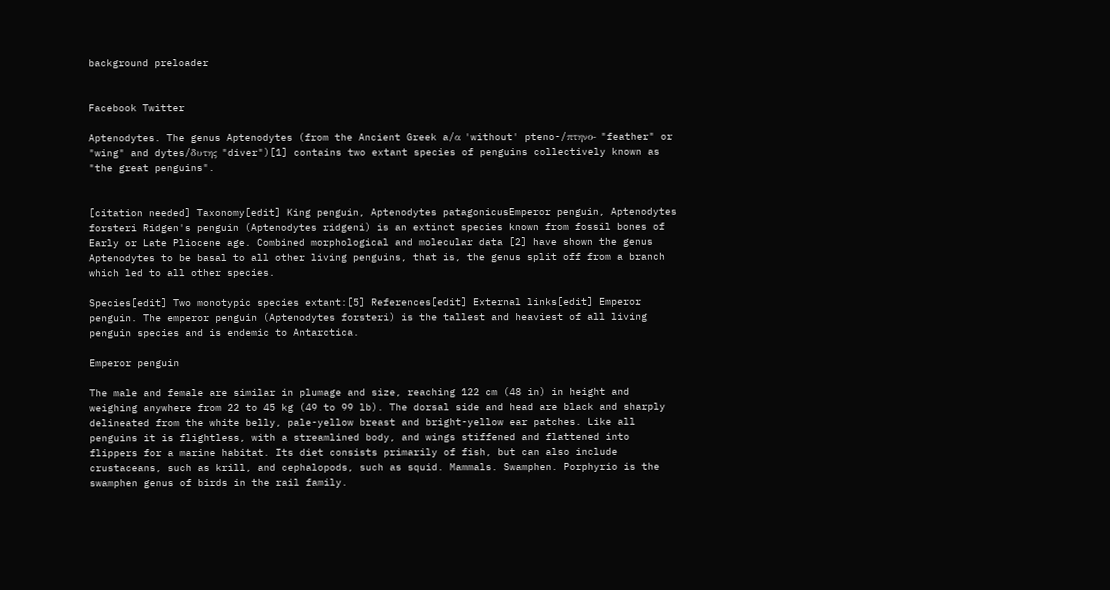background preloader


Facebook Twitter

Aptenodytes. The genus Aptenodytes (from the Ancient Greek a/α 'without' pteno-/πτηνο- "feather" or "wing" and dytes/δυτης "diver")[1] contains two extant species of penguins collectively known as "the great penguins".


[citation needed] Taxonomy[edit] King penguin, Aptenodytes patagonicusEmperor penguin, Aptenodytes forsteri Ridgen's penguin (Aptenodytes ridgeni) is an extinct species known from fossil bones of Early or Late Pliocene age. Combined morphological and molecular data [2] have shown the genus Aptenodytes to be basal to all other living penguins, that is, the genus split off from a branch which led to all other species.

Species[edit] Two monotypic species extant:[5] References[edit] External links[edit] Emperor penguin. The emperor penguin (Aptenodytes forsteri) is the tallest and heaviest of all living penguin species and is endemic to Antarctica.

Emperor penguin

The male and female are similar in plumage and size, reaching 122 cm (48 in) in height and weighing anywhere from 22 to 45 kg (49 to 99 lb). The dorsal side and head are black and sharply delineated from the white belly, pale-yellow breast and bright-yellow ear patches. Like all penguins it is flightless, with a streamlined body, and wings stiffened and flattened into flippers for a marine habitat. Its diet consists primarily of fish, but can also include crustaceans, such as krill, and cephalopods, such as squid. Mammals. Swamphen. Porphyrio is the swamphen genus of birds in the rail family.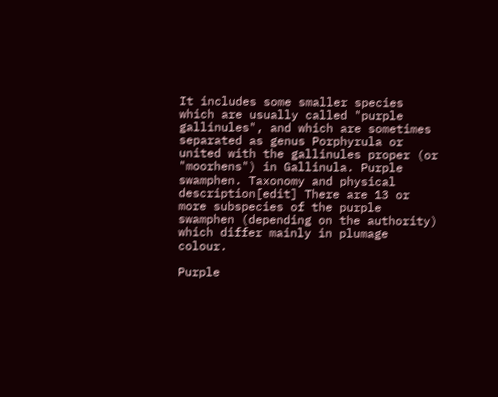It includes some smaller species which are usually called "purple gallinules", and which are sometimes separated as genus Porphyrula or united with the gallinules proper (or "moorhens") in Gallinula. Purple swamphen. Taxonomy and physical description[edit] There are 13 or more subspecies of the purple swamphen (depending on the authority) which differ mainly in plumage colour.

Purple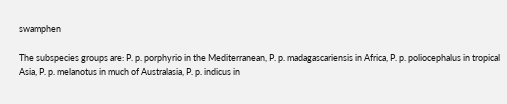swamphen

The subspecies groups are: P. p. porphyrio in the Mediterranean, P. p. madagascariensis in Africa, P. p. poliocephalus in tropical Asia, P. p. melanotus in much of Australasia, P. p. indicus in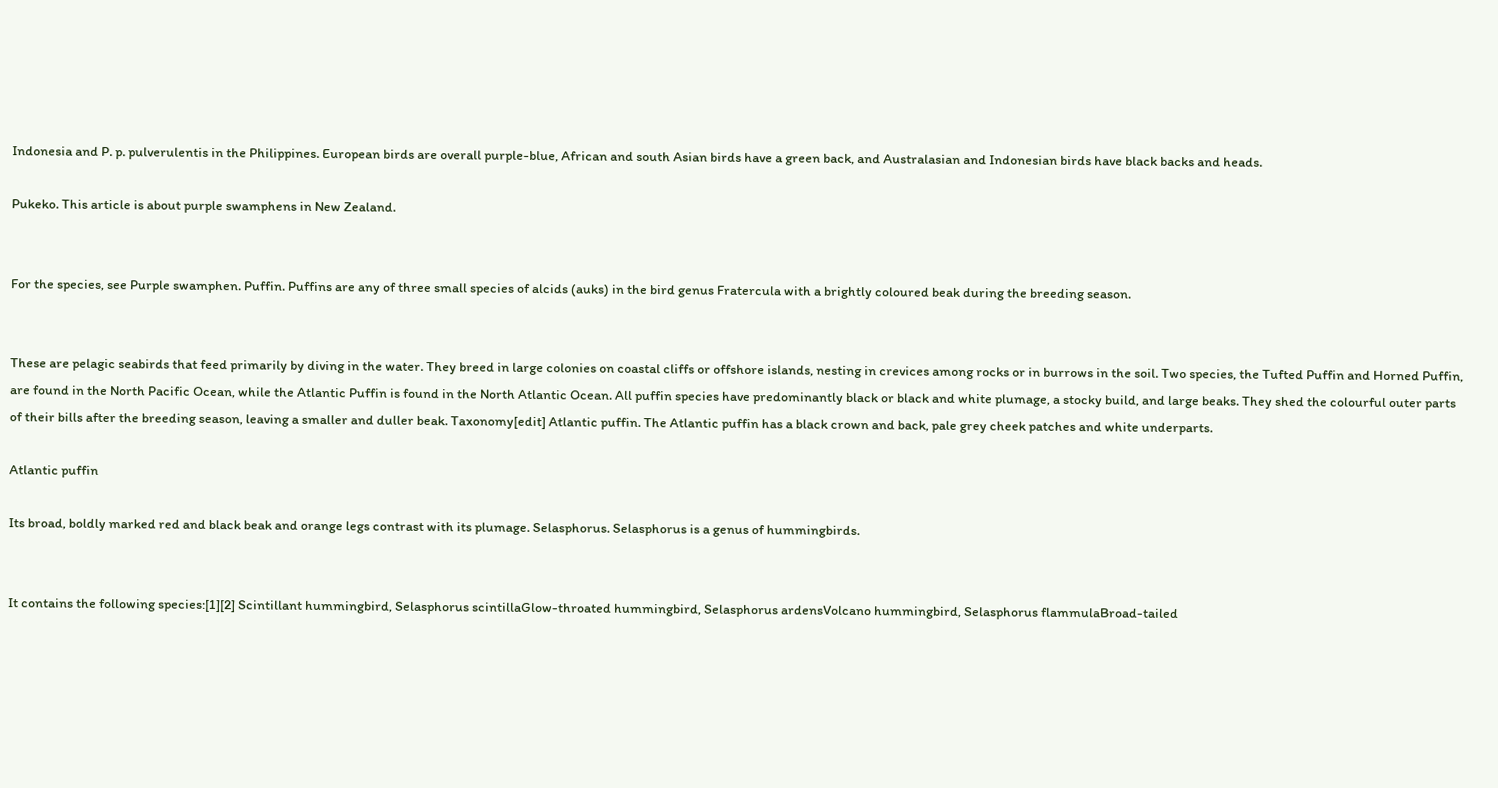Indonesia and P. p. pulverulentis in the Philippines. European birds are overall purple-blue, African and south Asian birds have a green back, and Australasian and Indonesian birds have black backs and heads.

Pukeko. This article is about purple swamphens in New Zealand.


For the species, see Purple swamphen. Puffin. Puffins are any of three small species of alcids (auks) in the bird genus Fratercula with a brightly coloured beak during the breeding season.


These are pelagic seabirds that feed primarily by diving in the water. They breed in large colonies on coastal cliffs or offshore islands, nesting in crevices among rocks or in burrows in the soil. Two species, the Tufted Puffin and Horned Puffin, are found in the North Pacific Ocean, while the Atlantic Puffin is found in the North Atlantic Ocean. All puffin species have predominantly black or black and white plumage, a stocky build, and large beaks. They shed the colourful outer parts of their bills after the breeding season, leaving a smaller and duller beak. Taxonomy[edit] Atlantic puffin. The Atlantic puffin has a black crown and back, pale grey cheek patches and white underparts.

Atlantic puffin

Its broad, boldly marked red and black beak and orange legs contrast with its plumage. Selasphorus. Selasphorus is a genus of hummingbirds.


It contains the following species:[1][2] Scintillant hummingbird, Selasphorus scintillaGlow-throated hummingbird, Selasphorus ardensVolcano hummingbird, Selasphorus flammulaBroad-tailed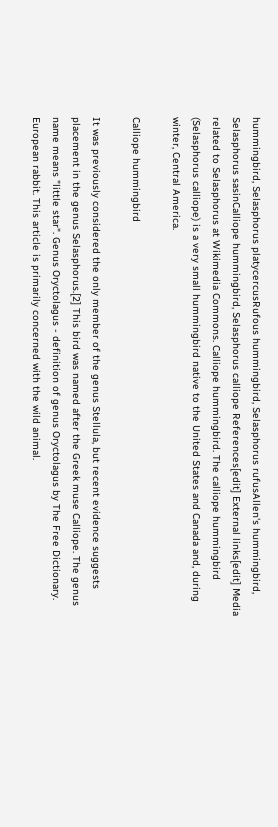hummingbird, Selasphorus platycercusRufous hummingbird, Selasphorus rufusAllen's hummingbird, Selasphorus sasinCalliope hummingbird, Selasphorus calliope References[edit] External links[edit] Media related to Selasphorus at Wikimedia Commons. Calliope hummingbird. The calliope hummingbird (Selasphorus calliope) is a very small hummingbird native to the United States and Canada and, during winter, Central America.

Calliope hummingbird

It was previously considered the only member of the genus Stellula, but recent evidence suggests placement in the genus Selasphorus.[2] This bird was named after the Greek muse Calliope. The genus name means "little star". Genus Oryctolagus - definition of genus Oryctolagus by The Free Dictionary. European rabbit. This article is primarily concerned with the wild animal.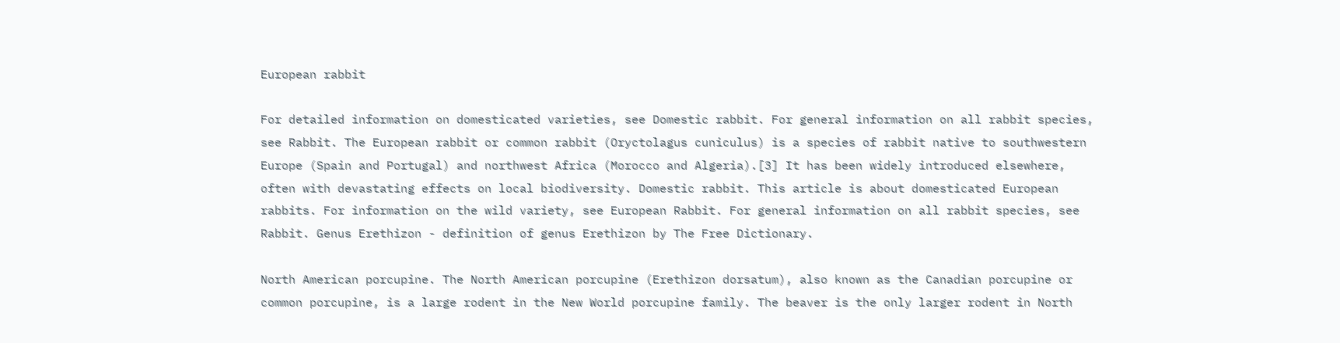European rabbit

For detailed information on domesticated varieties, see Domestic rabbit. For general information on all rabbit species, see Rabbit. The European rabbit or common rabbit (Oryctolagus cuniculus) is a species of rabbit native to southwestern Europe (Spain and Portugal) and northwest Africa (Morocco and Algeria).[3] It has been widely introduced elsewhere, often with devastating effects on local biodiversity. Domestic rabbit. This article is about domesticated European rabbits. For information on the wild variety, see European Rabbit. For general information on all rabbit species, see Rabbit. Genus Erethizon - definition of genus Erethizon by The Free Dictionary.

North American porcupine. The North American porcupine (Erethizon dorsatum), also known as the Canadian porcupine or common porcupine, is a large rodent in the New World porcupine family. The beaver is the only larger rodent in North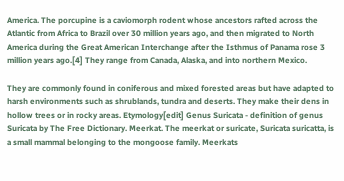America. The porcupine is a caviomorph rodent whose ancestors rafted across the Atlantic from Africa to Brazil over 30 million years ago, and then migrated to North America during the Great American Interchange after the Isthmus of Panama rose 3 million years ago.[4] They range from Canada, Alaska, and into northern Mexico.

They are commonly found in coniferous and mixed forested areas but have adapted to harsh environments such as shrublands, tundra and deserts. They make their dens in hollow trees or in rocky areas. Etymology[edit] Genus Suricata - definition of genus Suricata by The Free Dictionary. Meerkat. The meerkat or suricate, Suricata suricatta, is a small mammal belonging to the mongoose family. Meerkats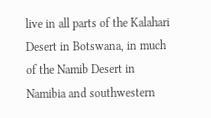live in all parts of the Kalahari Desert in Botswana, in much of the Namib Desert in Namibia and southwestern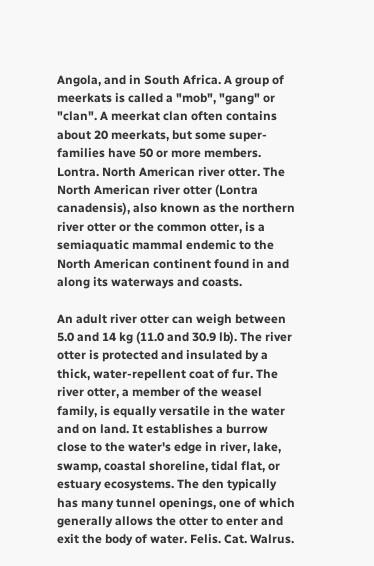Angola, and in South Africa. A group of meerkats is called a "mob", "gang" or "clan". A meerkat clan often contains about 20 meerkats, but some super-families have 50 or more members. Lontra. North American river otter. The North American river otter (Lontra canadensis), also known as the northern river otter or the common otter, is a semiaquatic mammal endemic to the North American continent found in and along its waterways and coasts.

An adult river otter can weigh between 5.0 and 14 kg (11.0 and 30.9 lb). The river otter is protected and insulated by a thick, water-repellent coat of fur. The river otter, a member of the weasel family, is equally versatile in the water and on land. It establishes a burrow close to the water's edge in river, lake, swamp, coastal shoreline, tidal flat, or estuary ecosystems. The den typically has many tunnel openings, one of which generally allows the otter to enter and exit the body of water. Felis. Cat. Walrus.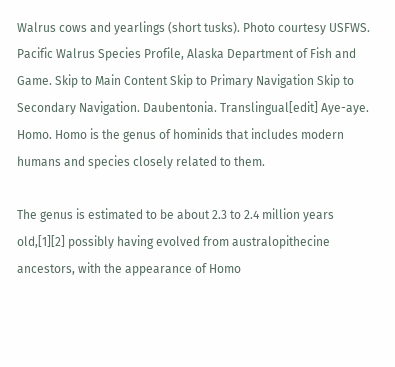Walrus cows and yearlings (short tusks). Photo courtesy USFWS. Pacific Walrus Species Profile, Alaska Department of Fish and Game. Skip to Main Content Skip to Primary Navigation Skip to Secondary Navigation. Daubentonia. Translingual[edit] Aye-aye. Homo. Homo is the genus of hominids that includes modern humans and species closely related to them.

The genus is estimated to be about 2.3 to 2.4 million years old,[1][2] possibly having evolved from australopithecine ancestors, with the appearance of Homo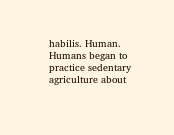habilis. Human. Humans began to practice sedentary agriculture about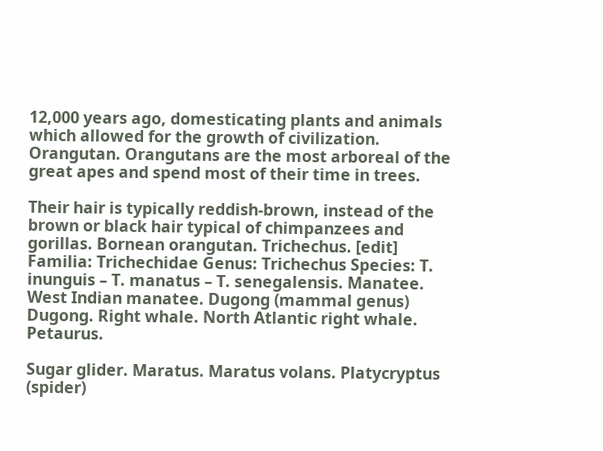12,000 years ago, domesticating plants and animals which allowed for the growth of civilization. Orangutan. Orangutans are the most arboreal of the great apes and spend most of their time in trees.

Their hair is typically reddish-brown, instead of the brown or black hair typical of chimpanzees and gorillas. Bornean orangutan. Trichechus. [edit] Familia: Trichechidae Genus: Trichechus Species: T. inunguis – T. manatus – T. senegalensis. Manatee. West Indian manatee. Dugong (mammal genus) Dugong. Right whale. North Atlantic right whale. Petaurus.

Sugar glider. Maratus. Maratus volans. Platycryptus (spider)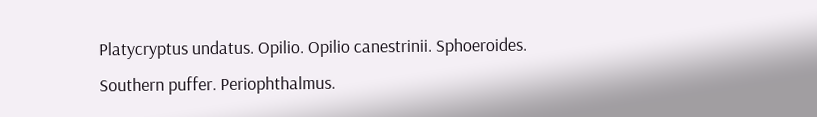Platycryptus undatus. Opilio. Opilio canestrinii. Sphoeroides. Southern puffer. Periophthalmus.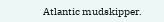Atlantic mudskipper.